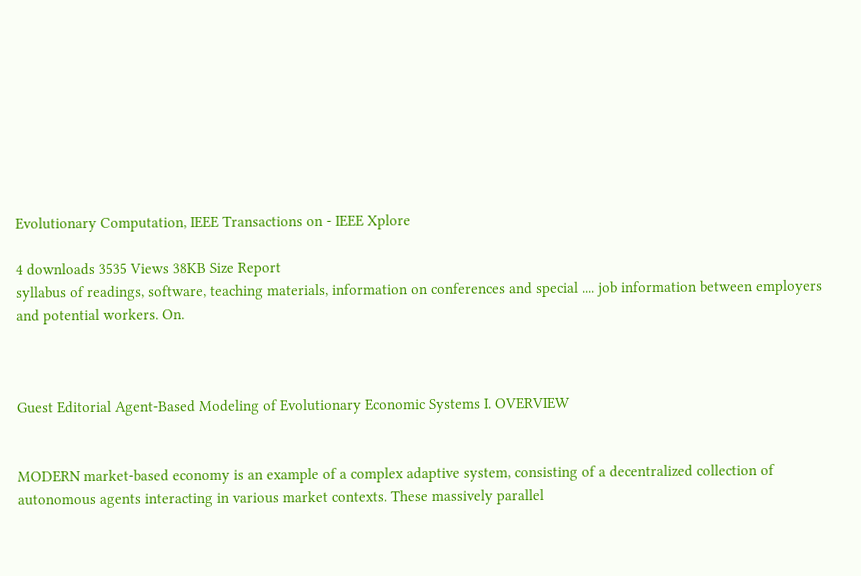Evolutionary Computation, IEEE Transactions on - IEEE Xplore

4 downloads 3535 Views 38KB Size Report
syllabus of readings, software, teaching materials, information on conferences and special .... job information between employers and potential workers. On.



Guest Editorial Agent-Based Modeling of Evolutionary Economic Systems I. OVERVIEW


MODERN market-based economy is an example of a complex adaptive system, consisting of a decentralized collection of autonomous agents interacting in various market contexts. These massively parallel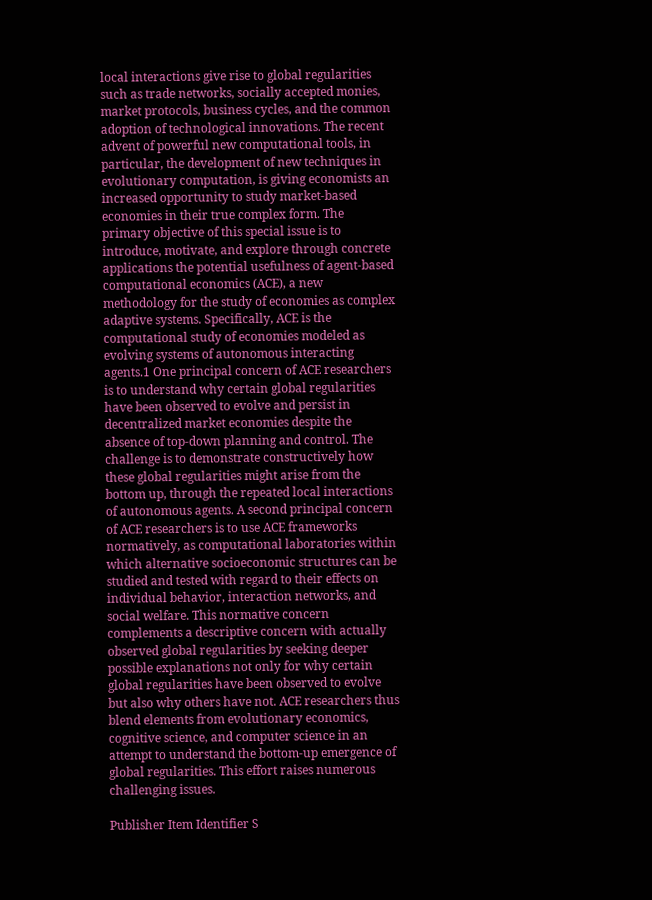local interactions give rise to global regularities such as trade networks, socially accepted monies, market protocols, business cycles, and the common adoption of technological innovations. The recent advent of powerful new computational tools, in particular, the development of new techniques in evolutionary computation, is giving economists an increased opportunity to study market-based economies in their true complex form. The primary objective of this special issue is to introduce, motivate, and explore through concrete applications the potential usefulness of agent-based computational economics (ACE), a new methodology for the study of economies as complex adaptive systems. Specifically, ACE is the computational study of economies modeled as evolving systems of autonomous interacting agents.1 One principal concern of ACE researchers is to understand why certain global regularities have been observed to evolve and persist in decentralized market economies despite the absence of top-down planning and control. The challenge is to demonstrate constructively how these global regularities might arise from the bottom up, through the repeated local interactions of autonomous agents. A second principal concern of ACE researchers is to use ACE frameworks normatively, as computational laboratories within which alternative socioeconomic structures can be studied and tested with regard to their effects on individual behavior, interaction networks, and social welfare. This normative concern complements a descriptive concern with actually observed global regularities by seeking deeper possible explanations not only for why certain global regularities have been observed to evolve but also why others have not. ACE researchers thus blend elements from evolutionary economics, cognitive science, and computer science in an attempt to understand the bottom-up emergence of global regularities. This effort raises numerous challenging issues.

Publisher Item Identifier S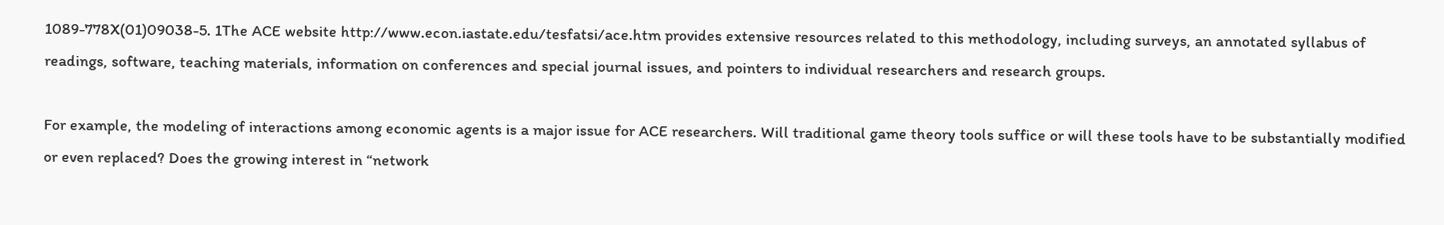1089-778X(01)09038-5. 1The ACE website http://www.econ.iastate.edu/tesfatsi/ace.htm provides extensive resources related to this methodology, including surveys, an annotated syllabus of readings, software, teaching materials, information on conferences and special journal issues, and pointers to individual researchers and research groups.

For example, the modeling of interactions among economic agents is a major issue for ACE researchers. Will traditional game theory tools suffice or will these tools have to be substantially modified or even replaced? Does the growing interest in “network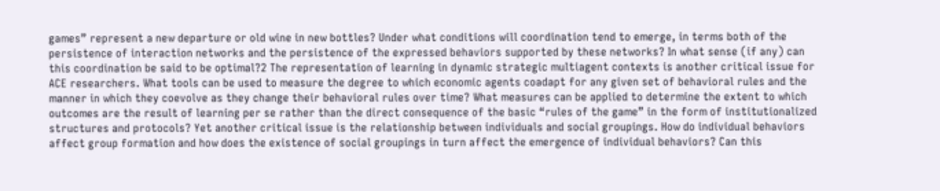games” represent a new departure or old wine in new bottles? Under what conditions will coordination tend to emerge, in terms both of the persistence of interaction networks and the persistence of the expressed behaviors supported by these networks? In what sense (if any) can this coordination be said to be optimal?2 The representation of learning in dynamic strategic multiagent contexts is another critical issue for ACE researchers. What tools can be used to measure the degree to which economic agents coadapt for any given set of behavioral rules and the manner in which they coevolve as they change their behavioral rules over time? What measures can be applied to determine the extent to which outcomes are the result of learning per se rather than the direct consequence of the basic “rules of the game” in the form of institutionalized structures and protocols? Yet another critical issue is the relationship between individuals and social groupings. How do individual behaviors affect group formation and how does the existence of social groupings in turn affect the emergence of individual behaviors? Can this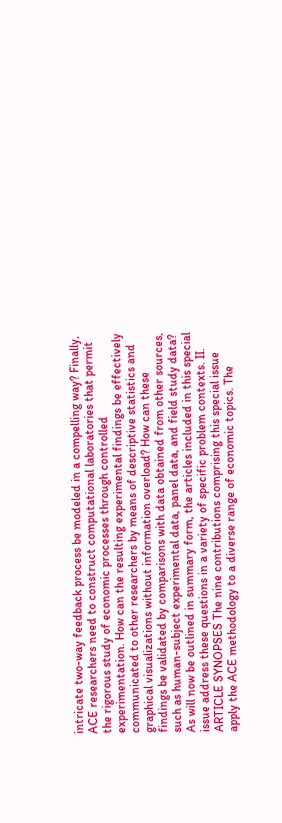intricate two-way feedback process be modeled in a compelling way? Finally, ACE researchers need to construct computational laboratories that permit the rigorous study of economic processes through controlled experimentation. How can the resulting experimental findings be effectively communicated to other researchers by means of descriptive statistics and graphical visualizations without information overload? How can these findings be validated by comparisons with data obtained from other sources, such as human-subject experimental data, panel data, and field study data? As will now be outlined in summary form, the articles included in this special issue address these questions in a variety of specific problem contexts. II. ARTICLE SYNOPSES The nine contributions comprising this special issue apply the ACE methodology to a diverse range of economic topics. The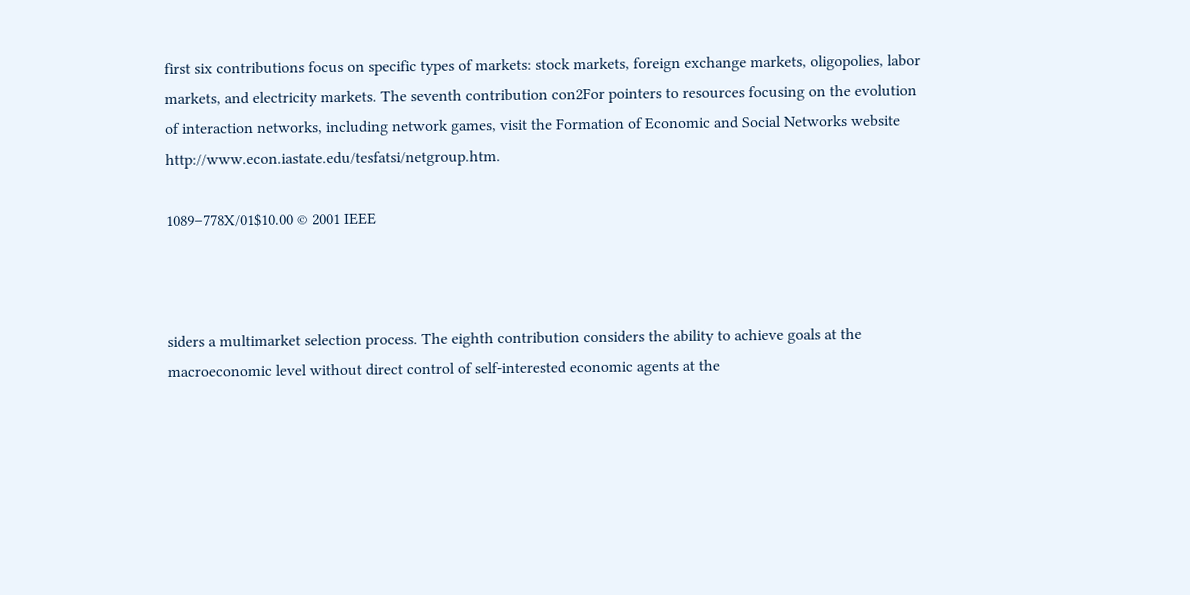first six contributions focus on specific types of markets: stock markets, foreign exchange markets, oligopolies, labor markets, and electricity markets. The seventh contribution con2For pointers to resources focusing on the evolution of interaction networks, including network games, visit the Formation of Economic and Social Networks website http://www.econ.iastate.edu/tesfatsi/netgroup.htm.

1089–778X/01$10.00 © 2001 IEEE



siders a multimarket selection process. The eighth contribution considers the ability to achieve goals at the macroeconomic level without direct control of self-interested economic agents at the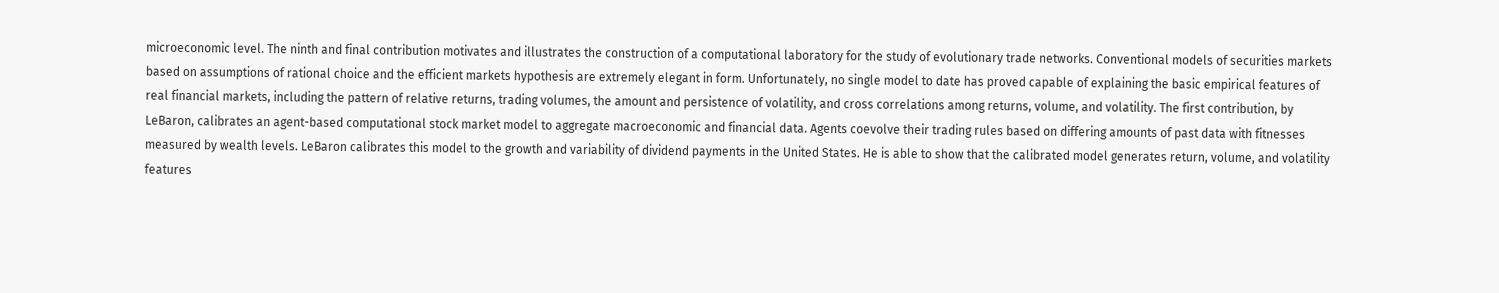microeconomic level. The ninth and final contribution motivates and illustrates the construction of a computational laboratory for the study of evolutionary trade networks. Conventional models of securities markets based on assumptions of rational choice and the efficient markets hypothesis are extremely elegant in form. Unfortunately, no single model to date has proved capable of explaining the basic empirical features of real financial markets, including the pattern of relative returns, trading volumes, the amount and persistence of volatility, and cross correlations among returns, volume, and volatility. The first contribution, by LeBaron, calibrates an agent-based computational stock market model to aggregate macroeconomic and financial data. Agents coevolve their trading rules based on differing amounts of past data with fitnesses measured by wealth levels. LeBaron calibrates this model to the growth and variability of dividend payments in the United States. He is able to show that the calibrated model generates return, volume, and volatility features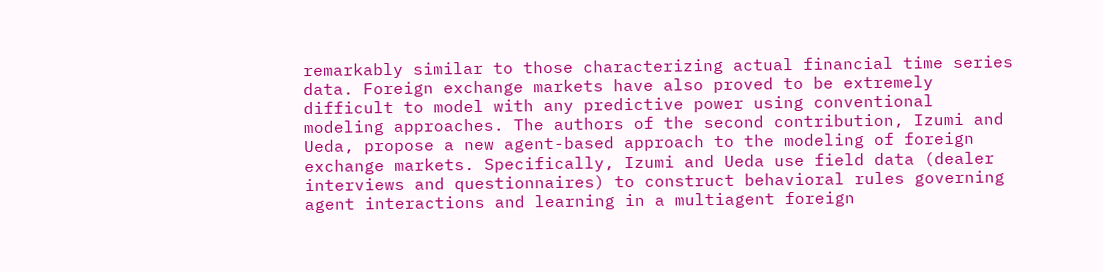remarkably similar to those characterizing actual financial time series data. Foreign exchange markets have also proved to be extremely difficult to model with any predictive power using conventional modeling approaches. The authors of the second contribution, Izumi and Ueda, propose a new agent-based approach to the modeling of foreign exchange markets. Specifically, Izumi and Ueda use field data (dealer interviews and questionnaires) to construct behavioral rules governing agent interactions and learning in a multiagent foreign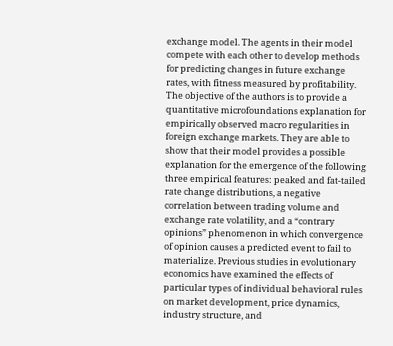exchange model. The agents in their model compete with each other to develop methods for predicting changes in future exchange rates, with fitness measured by profitability. The objective of the authors is to provide a quantitative microfoundations explanation for empirically observed macro regularities in foreign exchange markets. They are able to show that their model provides a possible explanation for the emergence of the following three empirical features: peaked and fat-tailed rate change distributions, a negative correlation between trading volume and exchange rate volatility, and a “contrary opinions” phenomenon in which convergence of opinion causes a predicted event to fail to materialize. Previous studies in evolutionary economics have examined the effects of particular types of individual behavioral rules on market development, price dynamics, industry structure, and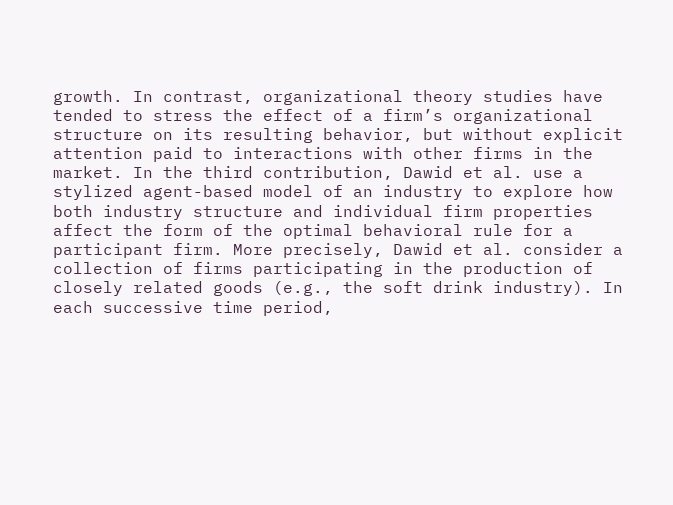growth. In contrast, organizational theory studies have tended to stress the effect of a firm’s organizational structure on its resulting behavior, but without explicit attention paid to interactions with other firms in the market. In the third contribution, Dawid et al. use a stylized agent-based model of an industry to explore how both industry structure and individual firm properties affect the form of the optimal behavioral rule for a participant firm. More precisely, Dawid et al. consider a collection of firms participating in the production of closely related goods (e.g., the soft drink industry). In each successive time period,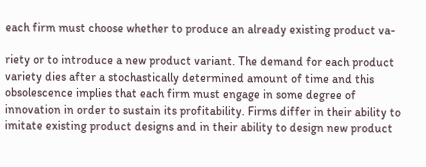each firm must choose whether to produce an already existing product va-

riety or to introduce a new product variant. The demand for each product variety dies after a stochastically determined amount of time and this obsolescence implies that each firm must engage in some degree of innovation in order to sustain its profitability. Firms differ in their ability to imitate existing product designs and in their ability to design new product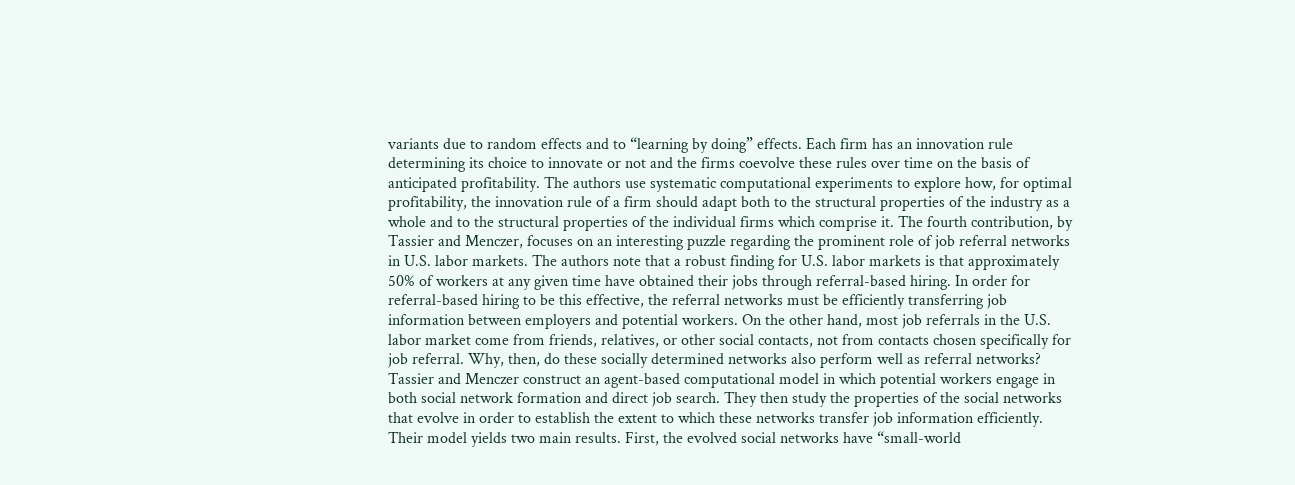variants due to random effects and to “learning by doing” effects. Each firm has an innovation rule determining its choice to innovate or not and the firms coevolve these rules over time on the basis of anticipated profitability. The authors use systematic computational experiments to explore how, for optimal profitability, the innovation rule of a firm should adapt both to the structural properties of the industry as a whole and to the structural properties of the individual firms which comprise it. The fourth contribution, by Tassier and Menczer, focuses on an interesting puzzle regarding the prominent role of job referral networks in U.S. labor markets. The authors note that a robust finding for U.S. labor markets is that approximately 50% of workers at any given time have obtained their jobs through referral-based hiring. In order for referral-based hiring to be this effective, the referral networks must be efficiently transferring job information between employers and potential workers. On the other hand, most job referrals in the U.S. labor market come from friends, relatives, or other social contacts, not from contacts chosen specifically for job referral. Why, then, do these socially determined networks also perform well as referral networks? Tassier and Menczer construct an agent-based computational model in which potential workers engage in both social network formation and direct job search. They then study the properties of the social networks that evolve in order to establish the extent to which these networks transfer job information efficiently. Their model yields two main results. First, the evolved social networks have “small-world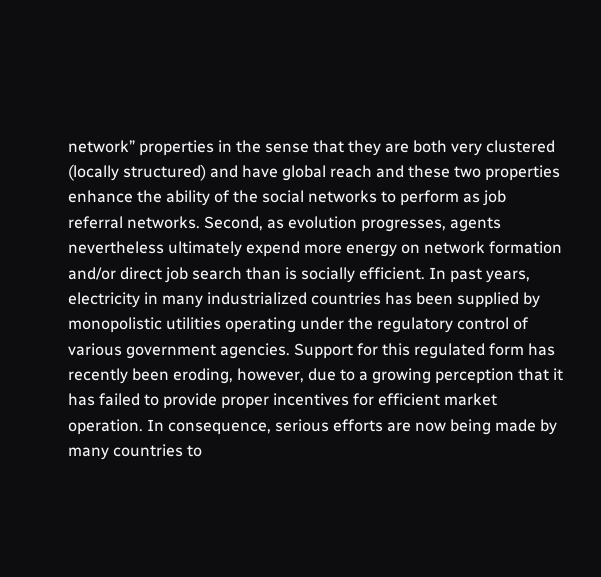network” properties in the sense that they are both very clustered (locally structured) and have global reach and these two properties enhance the ability of the social networks to perform as job referral networks. Second, as evolution progresses, agents nevertheless ultimately expend more energy on network formation and/or direct job search than is socially efficient. In past years, electricity in many industrialized countries has been supplied by monopolistic utilities operating under the regulatory control of various government agencies. Support for this regulated form has recently been eroding, however, due to a growing perception that it has failed to provide proper incentives for efficient market operation. In consequence, serious efforts are now being made by many countries to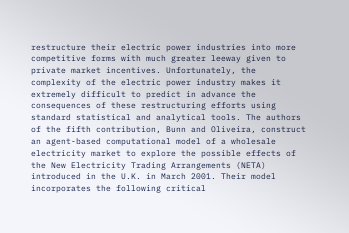restructure their electric power industries into more competitive forms with much greater leeway given to private market incentives. Unfortunately, the complexity of the electric power industry makes it extremely difficult to predict in advance the consequences of these restructuring efforts using standard statistical and analytical tools. The authors of the fifth contribution, Bunn and Oliveira, construct an agent-based computational model of a wholesale electricity market to explore the possible effects of the New Electricity Trading Arrangements (NETA) introduced in the U.K. in March 2001. Their model incorporates the following critical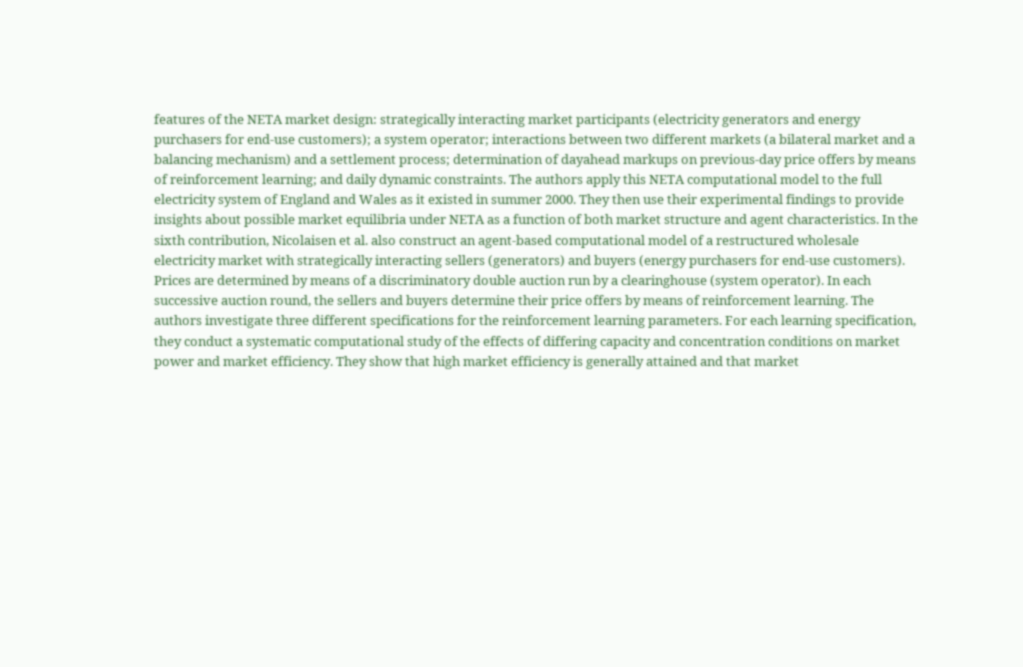features of the NETA market design: strategically interacting market participants (electricity generators and energy purchasers for end-use customers); a system operator; interactions between two different markets (a bilateral market and a balancing mechanism) and a settlement process; determination of dayahead markups on previous-day price offers by means of reinforcement learning; and daily dynamic constraints. The authors apply this NETA computational model to the full electricity system of England and Wales as it existed in summer 2000. They then use their experimental findings to provide insights about possible market equilibria under NETA as a function of both market structure and agent characteristics. In the sixth contribution, Nicolaisen et al. also construct an agent-based computational model of a restructured wholesale electricity market with strategically interacting sellers (generators) and buyers (energy purchasers for end-use customers). Prices are determined by means of a discriminatory double auction run by a clearinghouse (system operator). In each successive auction round, the sellers and buyers determine their price offers by means of reinforcement learning. The authors investigate three different specifications for the reinforcement learning parameters. For each learning specification, they conduct a systematic computational study of the effects of differing capacity and concentration conditions on market power and market efficiency. They show that high market efficiency is generally attained and that market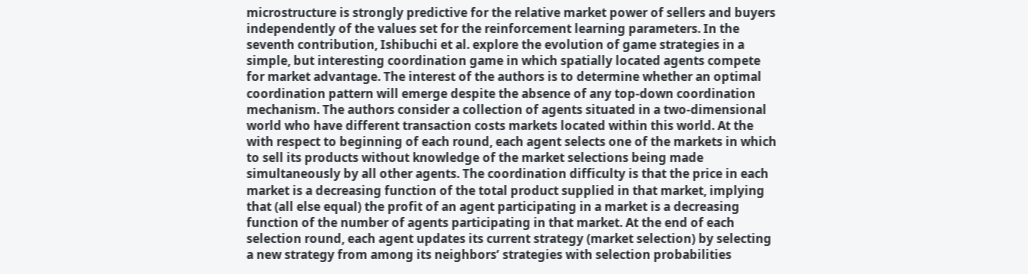microstructure is strongly predictive for the relative market power of sellers and buyers independently of the values set for the reinforcement learning parameters. In the seventh contribution, Ishibuchi et al. explore the evolution of game strategies in a simple, but interesting coordination game in which spatially located agents compete for market advantage. The interest of the authors is to determine whether an optimal coordination pattern will emerge despite the absence of any top-down coordination mechanism. The authors consider a collection of agents situated in a two-dimensional world who have different transaction costs markets located within this world. At the with respect to beginning of each round, each agent selects one of the markets in which to sell its products without knowledge of the market selections being made simultaneously by all other agents. The coordination difficulty is that the price in each market is a decreasing function of the total product supplied in that market, implying that (all else equal) the profit of an agent participating in a market is a decreasing function of the number of agents participating in that market. At the end of each selection round, each agent updates its current strategy (market selection) by selecting a new strategy from among its neighbors’ strategies with selection probabilities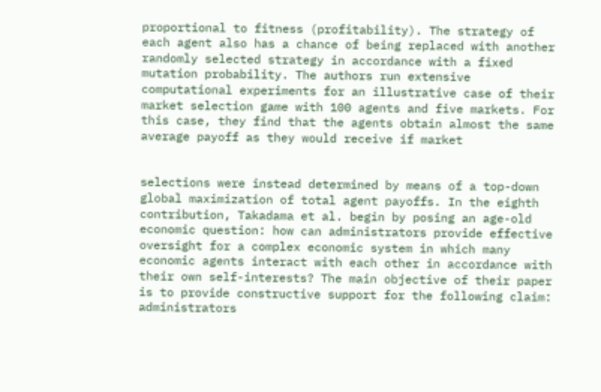proportional to fitness (profitability). The strategy of each agent also has a chance of being replaced with another randomly selected strategy in accordance with a fixed mutation probability. The authors run extensive computational experiments for an illustrative case of their market selection game with 100 agents and five markets. For this case, they find that the agents obtain almost the same average payoff as they would receive if market


selections were instead determined by means of a top-down global maximization of total agent payoffs. In the eighth contribution, Takadama et al. begin by posing an age-old economic question: how can administrators provide effective oversight for a complex economic system in which many economic agents interact with each other in accordance with their own self-interests? The main objective of their paper is to provide constructive support for the following claim: administrators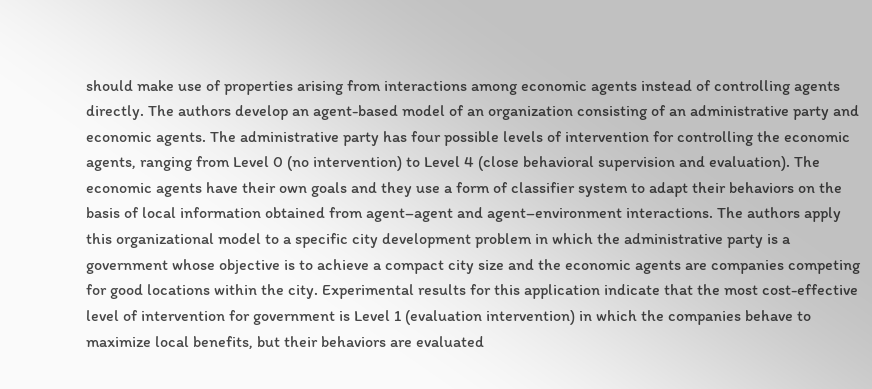should make use of properties arising from interactions among economic agents instead of controlling agents directly. The authors develop an agent-based model of an organization consisting of an administrative party and economic agents. The administrative party has four possible levels of intervention for controlling the economic agents, ranging from Level 0 (no intervention) to Level 4 (close behavioral supervision and evaluation). The economic agents have their own goals and they use a form of classifier system to adapt their behaviors on the basis of local information obtained from agent–agent and agent–environment interactions. The authors apply this organizational model to a specific city development problem in which the administrative party is a government whose objective is to achieve a compact city size and the economic agents are companies competing for good locations within the city. Experimental results for this application indicate that the most cost-effective level of intervention for government is Level 1 (evaluation intervention) in which the companies behave to maximize local benefits, but their behaviors are evaluated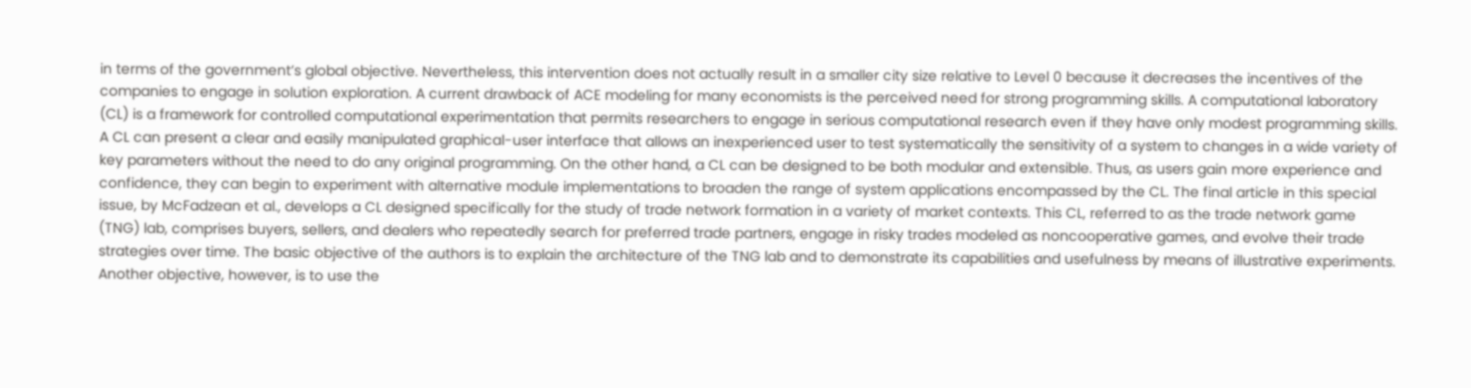in terms of the government’s global objective. Nevertheless, this intervention does not actually result in a smaller city size relative to Level 0 because it decreases the incentives of the companies to engage in solution exploration. A current drawback of ACE modeling for many economists is the perceived need for strong programming skills. A computational laboratory (CL) is a framework for controlled computational experimentation that permits researchers to engage in serious computational research even if they have only modest programming skills. A CL can present a clear and easily manipulated graphical-user interface that allows an inexperienced user to test systematically the sensitivity of a system to changes in a wide variety of key parameters without the need to do any original programming. On the other hand, a CL can be designed to be both modular and extensible. Thus, as users gain more experience and confidence, they can begin to experiment with alternative module implementations to broaden the range of system applications encompassed by the CL. The final article in this special issue, by McFadzean et al., develops a CL designed specifically for the study of trade network formation in a variety of market contexts. This CL, referred to as the trade network game (TNG) lab, comprises buyers, sellers, and dealers who repeatedly search for preferred trade partners, engage in risky trades modeled as noncooperative games, and evolve their trade strategies over time. The basic objective of the authors is to explain the architecture of the TNG lab and to demonstrate its capabilities and usefulness by means of illustrative experiments. Another objective, however, is to use the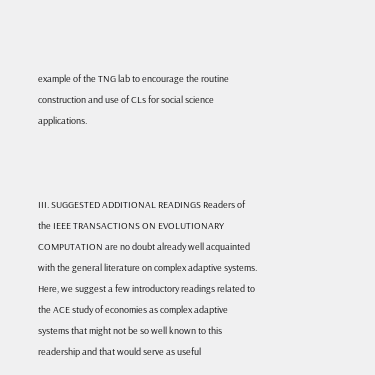example of the TNG lab to encourage the routine construction and use of CLs for social science applications.



III. SUGGESTED ADDITIONAL READINGS Readers of the IEEE TRANSACTIONS ON EVOLUTIONARY COMPUTATION are no doubt already well acquainted with the general literature on complex adaptive systems. Here, we suggest a few introductory readings related to the ACE study of economies as complex adaptive systems that might not be so well known to this readership and that would serve as useful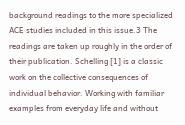background readings to the more specialized ACE studies included in this issue.3 The readings are taken up roughly in the order of their publication. Schelling [1] is a classic work on the collective consequences of individual behavior. Working with familiar examples from everyday life and without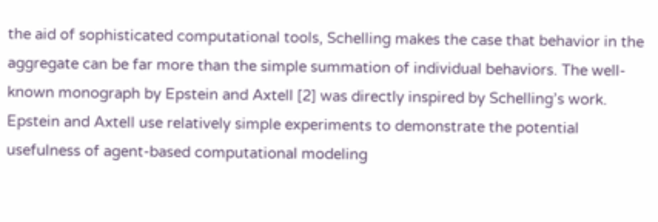the aid of sophisticated computational tools, Schelling makes the case that behavior in the aggregate can be far more than the simple summation of individual behaviors. The well-known monograph by Epstein and Axtell [2] was directly inspired by Schelling’s work. Epstein and Axtell use relatively simple experiments to demonstrate the potential usefulness of agent-based computational modeling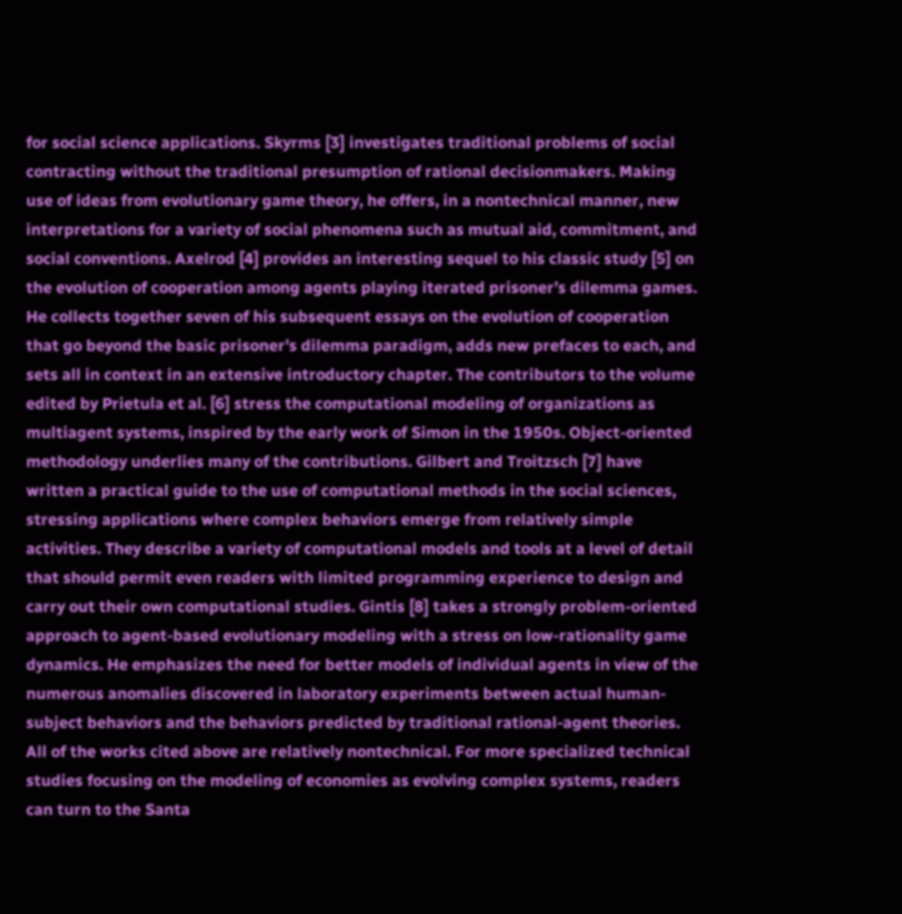for social science applications. Skyrms [3] investigates traditional problems of social contracting without the traditional presumption of rational decisionmakers. Making use of ideas from evolutionary game theory, he offers, in a nontechnical manner, new interpretations for a variety of social phenomena such as mutual aid, commitment, and social conventions. Axelrod [4] provides an interesting sequel to his classic study [5] on the evolution of cooperation among agents playing iterated prisoner’s dilemma games. He collects together seven of his subsequent essays on the evolution of cooperation that go beyond the basic prisoner’s dilemma paradigm, adds new prefaces to each, and sets all in context in an extensive introductory chapter. The contributors to the volume edited by Prietula et al. [6] stress the computational modeling of organizations as multiagent systems, inspired by the early work of Simon in the 1950s. Object-oriented methodology underlies many of the contributions. Gilbert and Troitzsch [7] have written a practical guide to the use of computational methods in the social sciences, stressing applications where complex behaviors emerge from relatively simple activities. They describe a variety of computational models and tools at a level of detail that should permit even readers with limited programming experience to design and carry out their own computational studies. Gintis [8] takes a strongly problem-oriented approach to agent-based evolutionary modeling with a stress on low-rationality game dynamics. He emphasizes the need for better models of individual agents in view of the numerous anomalies discovered in laboratory experiments between actual human-subject behaviors and the behaviors predicted by traditional rational-agent theories. All of the works cited above are relatively nontechnical. For more specialized technical studies focusing on the modeling of economies as evolving complex systems, readers can turn to the Santa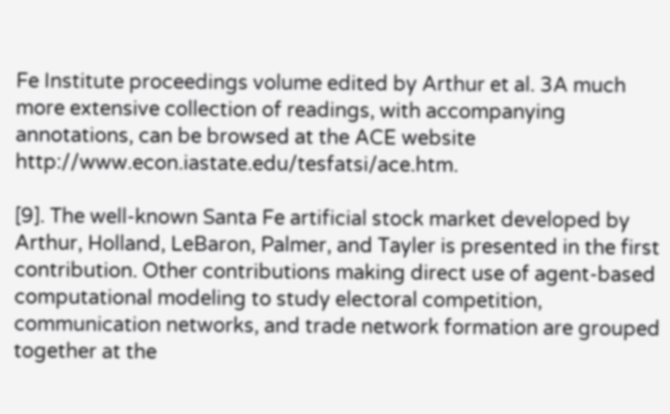Fe Institute proceedings volume edited by Arthur et al. 3A much more extensive collection of readings, with accompanying annotations, can be browsed at the ACE website http://www.econ.iastate.edu/tesfatsi/ace.htm.

[9]. The well-known Santa Fe artificial stock market developed by Arthur, Holland, LeBaron, Palmer, and Tayler is presented in the first contribution. Other contributions making direct use of agent-based computational modeling to study electoral competition, communication networks, and trade network formation are grouped together at the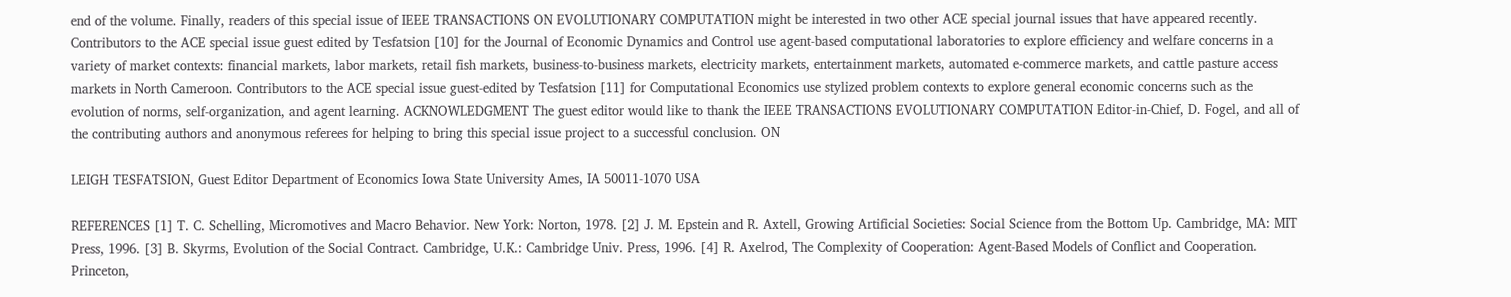end of the volume. Finally, readers of this special issue of IEEE TRANSACTIONS ON EVOLUTIONARY COMPUTATION might be interested in two other ACE special journal issues that have appeared recently. Contributors to the ACE special issue guest edited by Tesfatsion [10] for the Journal of Economic Dynamics and Control use agent-based computational laboratories to explore efficiency and welfare concerns in a variety of market contexts: financial markets, labor markets, retail fish markets, business-to-business markets, electricity markets, entertainment markets, automated e-commerce markets, and cattle pasture access markets in North Cameroon. Contributors to the ACE special issue guest-edited by Tesfatsion [11] for Computational Economics use stylized problem contexts to explore general economic concerns such as the evolution of norms, self-organization, and agent learning. ACKNOWLEDGMENT The guest editor would like to thank the IEEE TRANSACTIONS EVOLUTIONARY COMPUTATION Editor-in-Chief, D. Fogel, and all of the contributing authors and anonymous referees for helping to bring this special issue project to a successful conclusion. ON

LEIGH TESFATSION, Guest Editor Department of Economics Iowa State University Ames, IA 50011-1070 USA

REFERENCES [1] T. C. Schelling, Micromotives and Macro Behavior. New York: Norton, 1978. [2] J. M. Epstein and R. Axtell, Growing Artificial Societies: Social Science from the Bottom Up. Cambridge, MA: MIT Press, 1996. [3] B. Skyrms, Evolution of the Social Contract. Cambridge, U.K.: Cambridge Univ. Press, 1996. [4] R. Axelrod, The Complexity of Cooperation: Agent-Based Models of Conflict and Cooperation. Princeton,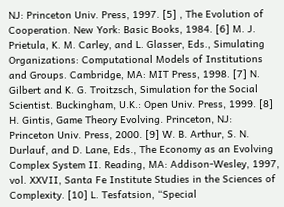NJ: Princeton Univ. Press, 1997. [5] , The Evolution of Cooperation. New York: Basic Books, 1984. [6] M. J. Prietula, K. M. Carley, and L. Glasser, Eds., Simulating Organizations: Computational Models of Institutions and Groups. Cambridge, MA: MIT Press, 1998. [7] N. Gilbert and K. G. Troitzsch, Simulation for the Social Scientist. Buckingham, U.K.: Open Univ. Press, 1999. [8] H. Gintis, Game Theory Evolving. Princeton, NJ: Princeton Univ. Press, 2000. [9] W. B. Arthur, S. N. Durlauf, and D. Lane, Eds., The Economy as an Evolving Complex System II. Reading, MA: Addison-Wesley, 1997, vol. XXVII, Santa Fe Institute Studies in the Sciences of Complexity. [10] L. Tesfatsion, “Special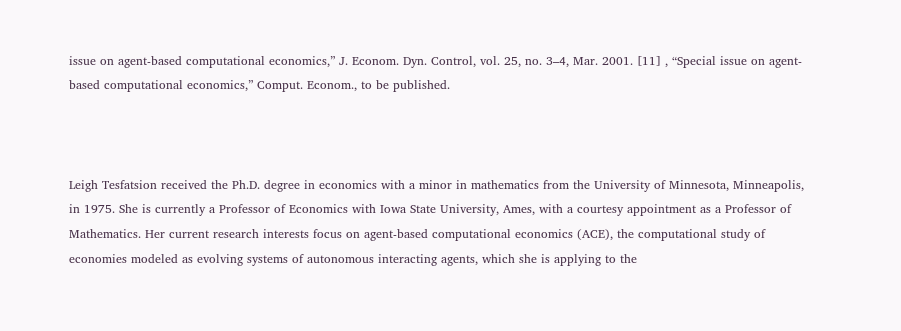issue on agent-based computational economics,” J. Econom. Dyn. Control, vol. 25, no. 3–4, Mar. 2001. [11] , “Special issue on agent-based computational economics,” Comput. Econom., to be published.



Leigh Tesfatsion received the Ph.D. degree in economics with a minor in mathematics from the University of Minnesota, Minneapolis, in 1975. She is currently a Professor of Economics with Iowa State University, Ames, with a courtesy appointment as a Professor of Mathematics. Her current research interests focus on agent-based computational economics (ACE), the computational study of economies modeled as evolving systems of autonomous interacting agents, which she is applying to the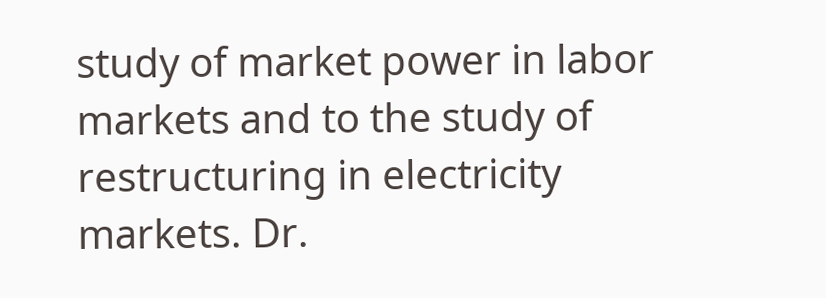study of market power in labor markets and to the study of restructuring in electricity markets. Dr.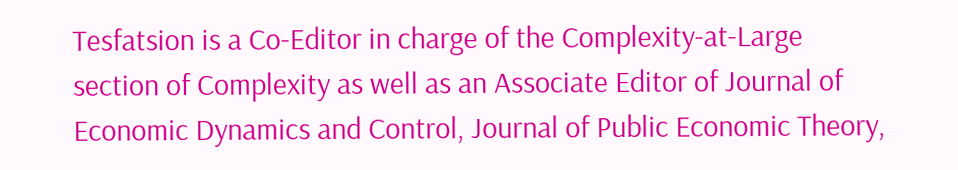Tesfatsion is a Co-Editor in charge of the Complexity-at-Large section of Complexity as well as an Associate Editor of Journal of Economic Dynamics and Control, Journal of Public Economic Theory,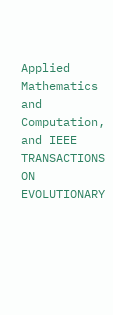Applied Mathematics and Computation, and IEEE TRANSACTIONS ON EVOLUTIONARY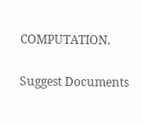COMPUTATION.

Suggest Documents